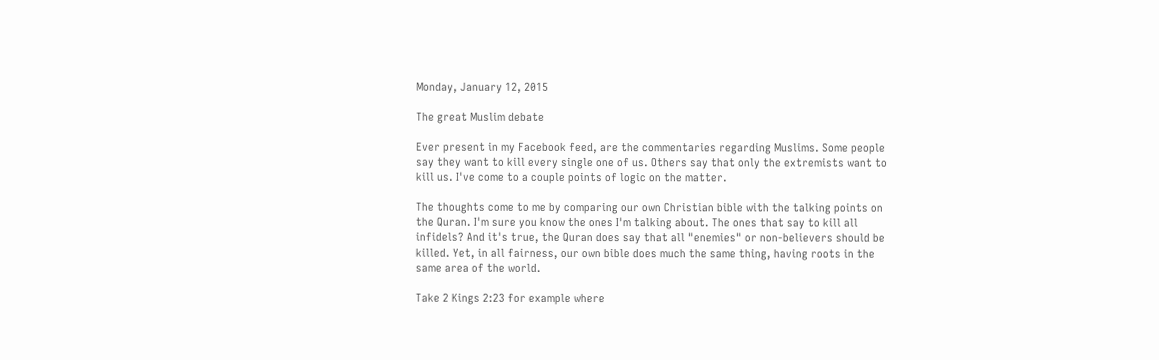Monday, January 12, 2015

The great Muslim debate

Ever present in my Facebook feed, are the commentaries regarding Muslims. Some people say they want to kill every single one of us. Others say that only the extremists want to kill us. I've come to a couple points of logic on the matter.

The thoughts come to me by comparing our own Christian bible with the talking points on the Quran. I'm sure you know the ones I'm talking about. The ones that say to kill all infidels? And it's true, the Quran does say that all "enemies" or non-believers should be killed. Yet, in all fairness, our own bible does much the same thing, having roots in the same area of the world.

Take 2 Kings 2:23 for example where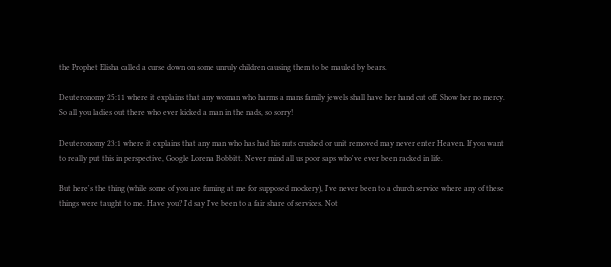the Prophet Elisha called a curse down on some unruly children causing them to be mauled by bears.

Deuteronomy 25:11 where it explains that any woman who harms a mans family jewels shall have her hand cut off. Show her no mercy. So all you ladies out there who ever kicked a man in the nads, so sorry!

Deuteronomy 23:1 where it explains that any man who has had his nuts crushed or unit removed may never enter Heaven. If you want to really put this in perspective, Google Lorena Bobbitt. Never mind all us poor saps who've ever been racked in life.

But here's the thing (while some of you are fuming at me for supposed mockery), I've never been to a church service where any of these things were taught to me. Have you? I'd say I've been to a fair share of services. Not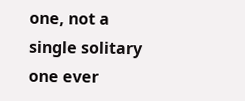one, not a single solitary one ever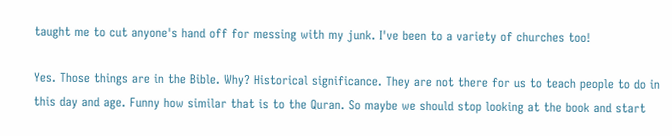taught me to cut anyone's hand off for messing with my junk. I've been to a variety of churches too!

Yes. Those things are in the Bible. Why? Historical significance. They are not there for us to teach people to do in this day and age. Funny how similar that is to the Quran. So maybe we should stop looking at the book and start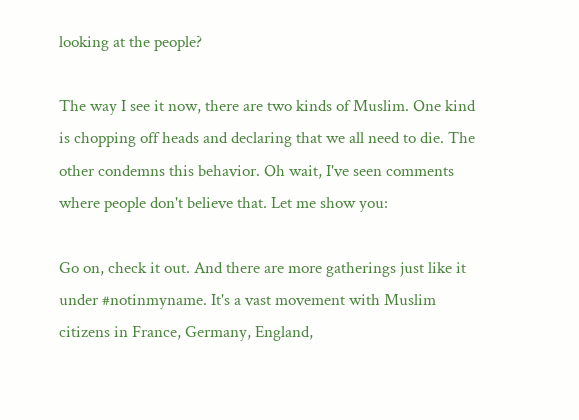looking at the people?

The way I see it now, there are two kinds of Muslim. One kind is chopping off heads and declaring that we all need to die. The other condemns this behavior. Oh wait, I've seen comments where people don't believe that. Let me show you:

Go on, check it out. And there are more gatherings just like it under #notinmyname. It's a vast movement with Muslim citizens in France, Germany, England,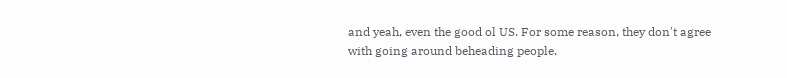and yeah, even the good ol US. For some reason, they don't agree with going around beheading people.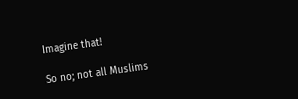Imagine that!

So no; not all Muslims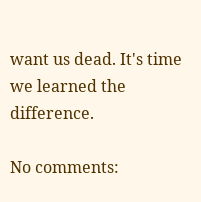want us dead. It's time we learned the difference.

No comments: